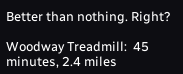Better than nothing. Right?

Woodway Treadmill:  45 minutes, 2.4 miles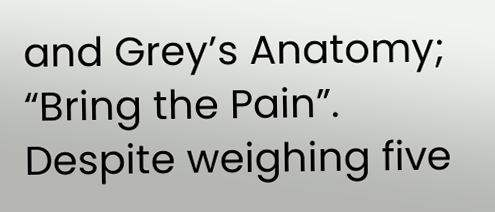and Grey’s Anatomy; “Bring the Pain”.  Despite weighing five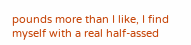pounds more than I like, I find myself with a real half-assed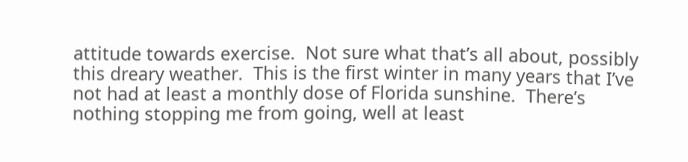attitude towards exercise.  Not sure what that’s all about, possibly this dreary weather.  This is the first winter in many years that I’ve not had at least a monthly dose of Florida sunshine.  There’s nothing stopping me from going, well at least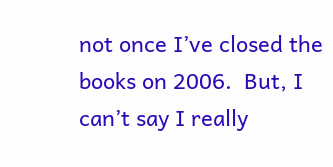not once I’ve closed the books on 2006.  But, I can’t say I really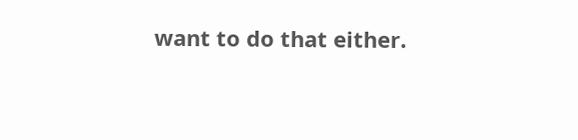want to do that either.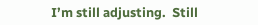I’m still adjusting.  Still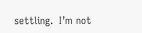settling.  I’m not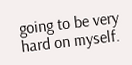going to be very hard on myself.